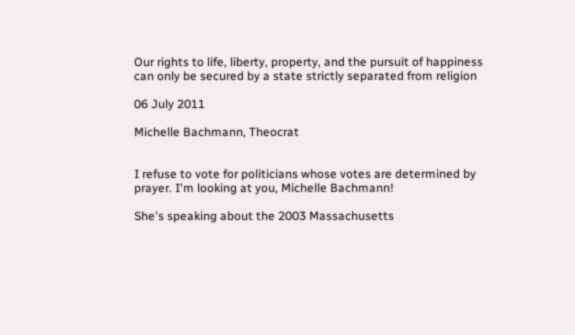Our rights to life, liberty, property, and the pursuit of happiness
can only be secured by a state strictly separated from religion

06 July 2011

Michelle Bachmann, Theocrat


I refuse to vote for politicians whose votes are determined by prayer. I'm looking at you, Michelle Bachmann!

She's speaking about the 2003 Massachusetts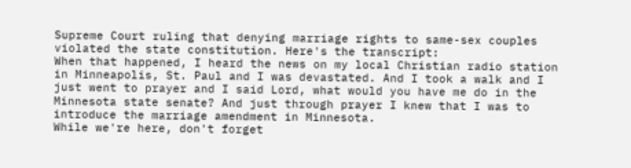Supreme Court ruling that denying marriage rights to same-sex couples violated the state constitution. Here's the transcript:
When that happened, I heard the news on my local Christian radio station in Minneapolis, St. Paul and I was devastated. And I took a walk and I just went to prayer and I said Lord, what would you have me do in the Minnesota state senate? And just through prayer I knew that I was to introduce the marriage amendment in Minnesota.
While we're here, don't forget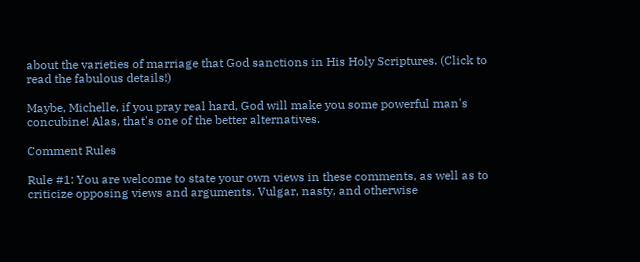about the varieties of marriage that God sanctions in His Holy Scriptures. (Click to read the fabulous details!)

Maybe, Michelle, if you pray real hard, God will make you some powerful man's concubine! Alas, that's one of the better alternatives.

Comment Rules

Rule #1: You are welcome to state your own views in these comments, as well as to criticize opposing views and arguments. Vulgar, nasty, and otherwise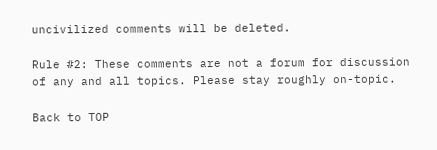uncivilized comments will be deleted.

Rule #2: These comments are not a forum for discussion of any and all topics. Please stay roughly on-topic.

Back to TOP